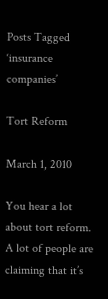Posts Tagged ‘insurance companies’

Tort Reform

March 1, 2010

You hear a lot about tort reform. A lot of people are claiming that it’s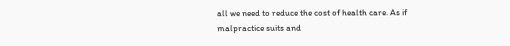all we need to reduce the cost of health care. As if malpractice suits and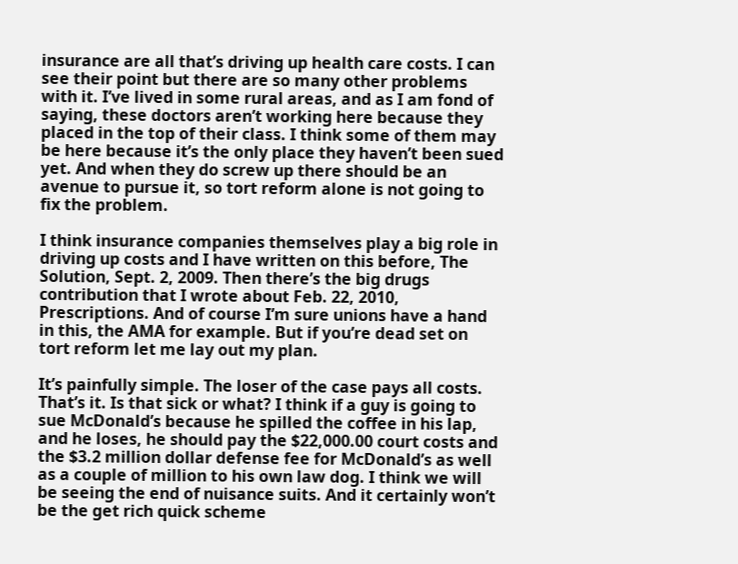insurance are all that’s driving up health care costs. I can see their point but there are so many other problems with it. I’ve lived in some rural areas, and as I am fond of saying, these doctors aren’t working here because they placed in the top of their class. I think some of them may be here because it’s the only place they haven’t been sued yet. And when they do screw up there should be an avenue to pursue it, so tort reform alone is not going to fix the problem.

I think insurance companies themselves play a big role in driving up costs and I have written on this before, The Solution, Sept. 2, 2009. Then there’s the big drugs contribution that I wrote about Feb. 22, 2010, Prescriptions. And of course I’m sure unions have a hand in this, the AMA for example. But if you’re dead set on tort reform let me lay out my plan.

It’s painfully simple. The loser of the case pays all costs. That’s it. Is that sick or what? I think if a guy is going to sue McDonald’s because he spilled the coffee in his lap, and he loses, he should pay the $22,000.00 court costs and the $3.2 million dollar defense fee for McDonald’s as well as a couple of million to his own law dog. I think we will be seeing the end of nuisance suits. And it certainly won’t be the get rich quick scheme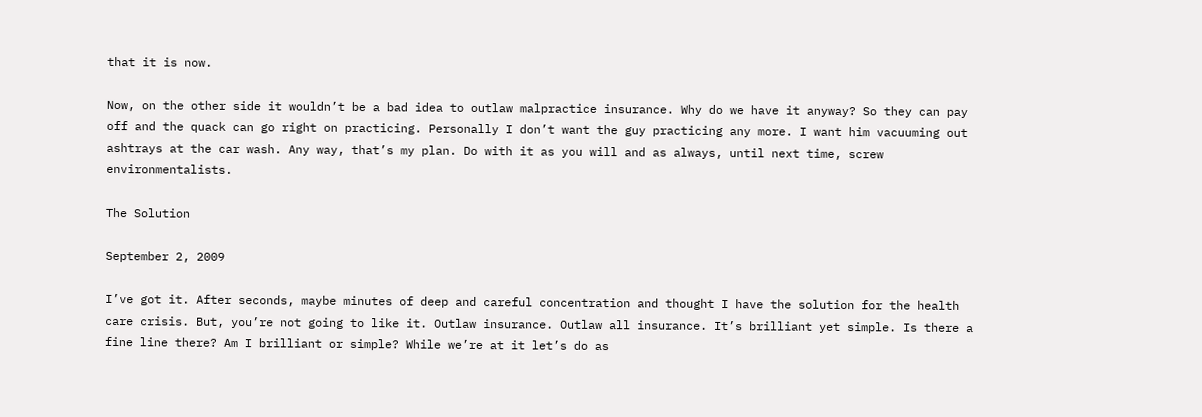that it is now.

Now, on the other side it wouldn’t be a bad idea to outlaw malpractice insurance. Why do we have it anyway? So they can pay off and the quack can go right on practicing. Personally I don’t want the guy practicing any more. I want him vacuuming out ashtrays at the car wash. Any way, that’s my plan. Do with it as you will and as always, until next time, screw environmentalists.

The Solution

September 2, 2009

I’ve got it. After seconds, maybe minutes of deep and careful concentration and thought I have the solution for the health care crisis. But, you’re not going to like it. Outlaw insurance. Outlaw all insurance. It’s brilliant yet simple. Is there a fine line there? Am I brilliant or simple? While we’re at it let’s do as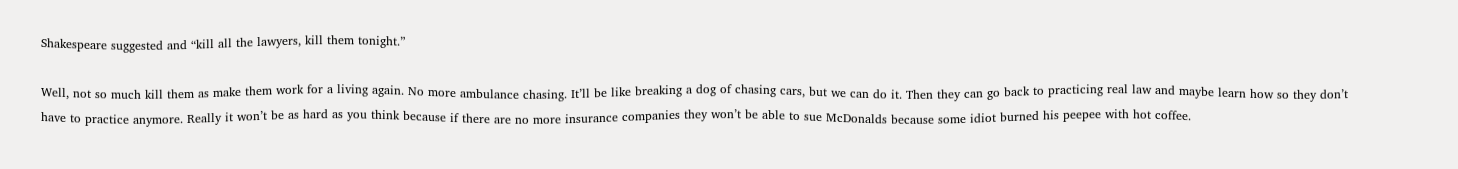Shakespeare suggested and “kill all the lawyers, kill them tonight.”

Well, not so much kill them as make them work for a living again. No more ambulance chasing. It’ll be like breaking a dog of chasing cars, but we can do it. Then they can go back to practicing real law and maybe learn how so they don’t have to practice anymore. Really it won’t be as hard as you think because if there are no more insurance companies they won’t be able to sue McDonalds because some idiot burned his peepee with hot coffee.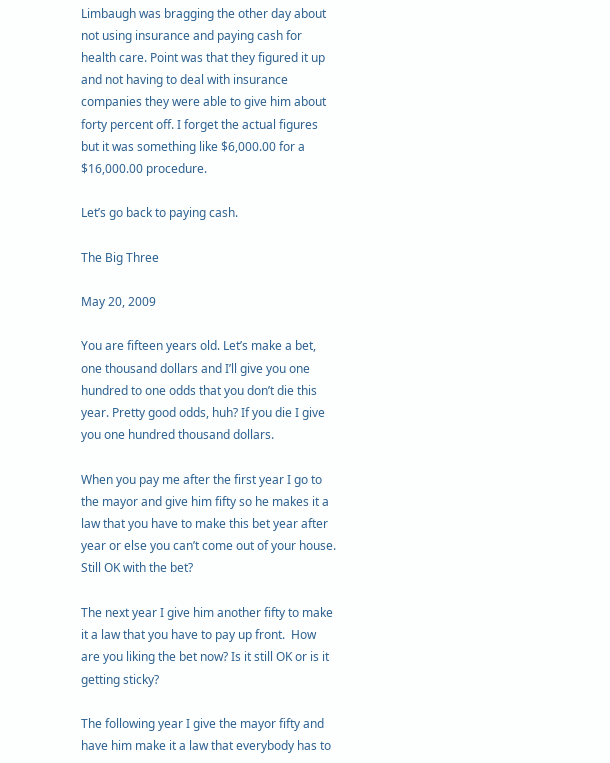Limbaugh was bragging the other day about not using insurance and paying cash for health care. Point was that they figured it up and not having to deal with insurance companies they were able to give him about forty percent off. I forget the actual figures but it was something like $6,000.00 for a $16,000.00 procedure.

Let’s go back to paying cash.

The Big Three

May 20, 2009

You are fifteen years old. Let’s make a bet, one thousand dollars and I’ll give you one hundred to one odds that you don’t die this year. Pretty good odds, huh? If you die I give you one hundred thousand dollars.

When you pay me after the first year I go to the mayor and give him fifty so he makes it a law that you have to make this bet year after year or else you can’t come out of your house. Still OK with the bet?

The next year I give him another fifty to make it a law that you have to pay up front.  How are you liking the bet now? Is it still OK or is it getting sticky?

The following year I give the mayor fifty and have him make it a law that everybody has to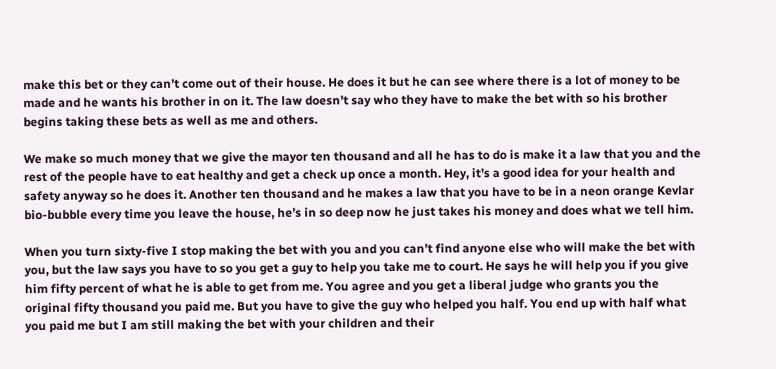make this bet or they can’t come out of their house. He does it but he can see where there is a lot of money to be made and he wants his brother in on it. The law doesn’t say who they have to make the bet with so his brother begins taking these bets as well as me and others.

We make so much money that we give the mayor ten thousand and all he has to do is make it a law that you and the rest of the people have to eat healthy and get a check up once a month. Hey, it’s a good idea for your health and safety anyway so he does it. Another ten thousand and he makes a law that you have to be in a neon orange Kevlar bio-bubble every time you leave the house, he’s in so deep now he just takes his money and does what we tell him.

When you turn sixty-five I stop making the bet with you and you can’t find anyone else who will make the bet with you, but the law says you have to so you get a guy to help you take me to court. He says he will help you if you give him fifty percent of what he is able to get from me. You agree and you get a liberal judge who grants you the original fifty thousand you paid me. But you have to give the guy who helped you half. You end up with half what you paid me but I am still making the bet with your children and their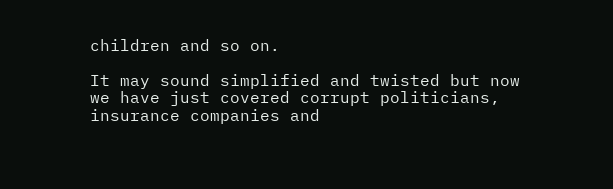children and so on.

It may sound simplified and twisted but now we have just covered corrupt politicians, insurance companies and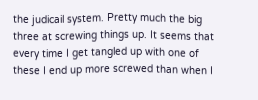the judicail system. Pretty much the big three at screwing things up. It seems that every time I get tangled up with one of these I end up more screwed than when I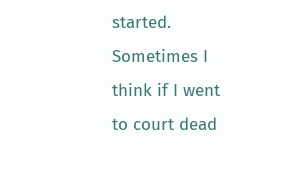started. Sometimes I think if I went to court dead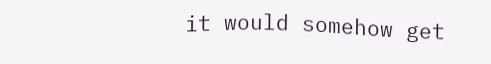it would somehow get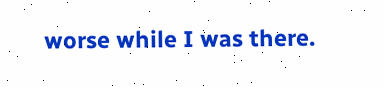worse while I was there.